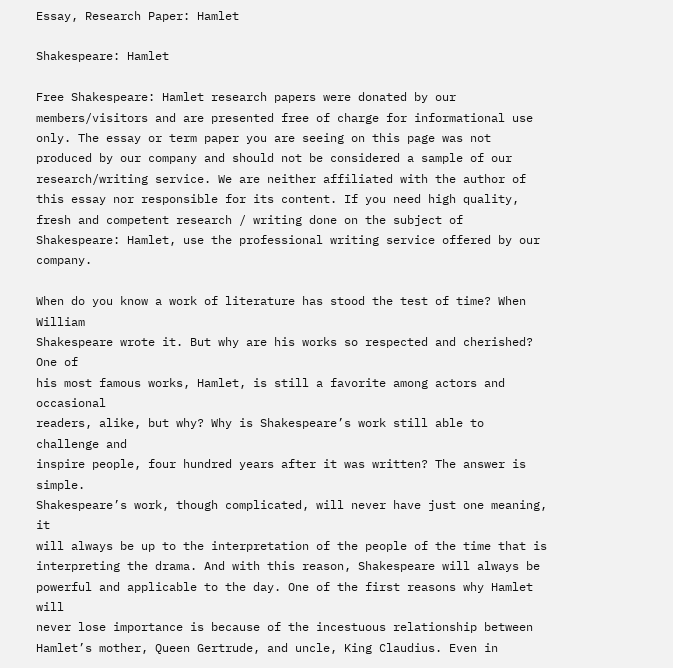Essay, Research Paper: Hamlet

Shakespeare: Hamlet

Free Shakespeare: Hamlet research papers were donated by our members/visitors and are presented free of charge for informational use only. The essay or term paper you are seeing on this page was not produced by our company and should not be considered a sample of our research/writing service. We are neither affiliated with the author of this essay nor responsible for its content. If you need high quality, fresh and competent research / writing done on the subject of Shakespeare: Hamlet, use the professional writing service offered by our company.

When do you know a work of literature has stood the test of time? When William
Shakespeare wrote it. But why are his works so respected and cherished? One of
his most famous works, Hamlet, is still a favorite among actors and occasional
readers, alike, but why? Why is Shakespeare’s work still able to challenge and
inspire people, four hundred years after it was written? The answer is simple.
Shakespeare’s work, though complicated, will never have just one meaning, it
will always be up to the interpretation of the people of the time that is
interpreting the drama. And with this reason, Shakespeare will always be
powerful and applicable to the day. One of the first reasons why Hamlet will
never lose importance is because of the incestuous relationship between
Hamlet’s mother, Queen Gertrude, and uncle, King Claudius. Even in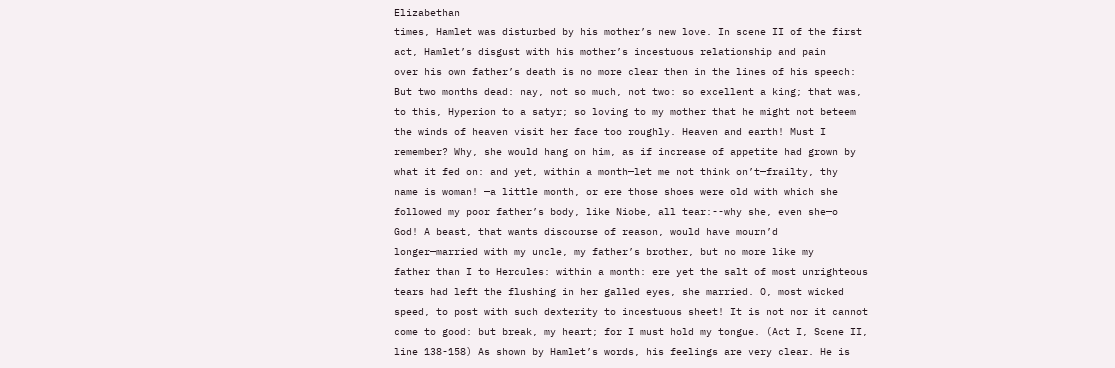Elizabethan
times, Hamlet was disturbed by his mother’s new love. In scene II of the first
act, Hamlet’s disgust with his mother’s incestuous relationship and pain
over his own father’s death is no more clear then in the lines of his speech:
But two months dead: nay, not so much, not two: so excellent a king; that was,
to this, Hyperion to a satyr; so loving to my mother that he might not beteem
the winds of heaven visit her face too roughly. Heaven and earth! Must I
remember? Why, she would hang on him, as if increase of appetite had grown by
what it fed on: and yet, within a month—let me not think on’t—frailty, thy
name is woman! —a little month, or ere those shoes were old with which she
followed my poor father’s body, like Niobe, all tear:--why she, even she—o
God! A beast, that wants discourse of reason, would have mourn’d
longer—married with my uncle, my father’s brother, but no more like my
father than I to Hercules: within a month: ere yet the salt of most unrighteous
tears had left the flushing in her galled eyes, she married. O, most wicked
speed, to post with such dexterity to incestuous sheet! It is not nor it cannot
come to good: but break, my heart; for I must hold my tongue. (Act I, Scene II,
line 138-158) As shown by Hamlet’s words, his feelings are very clear. He is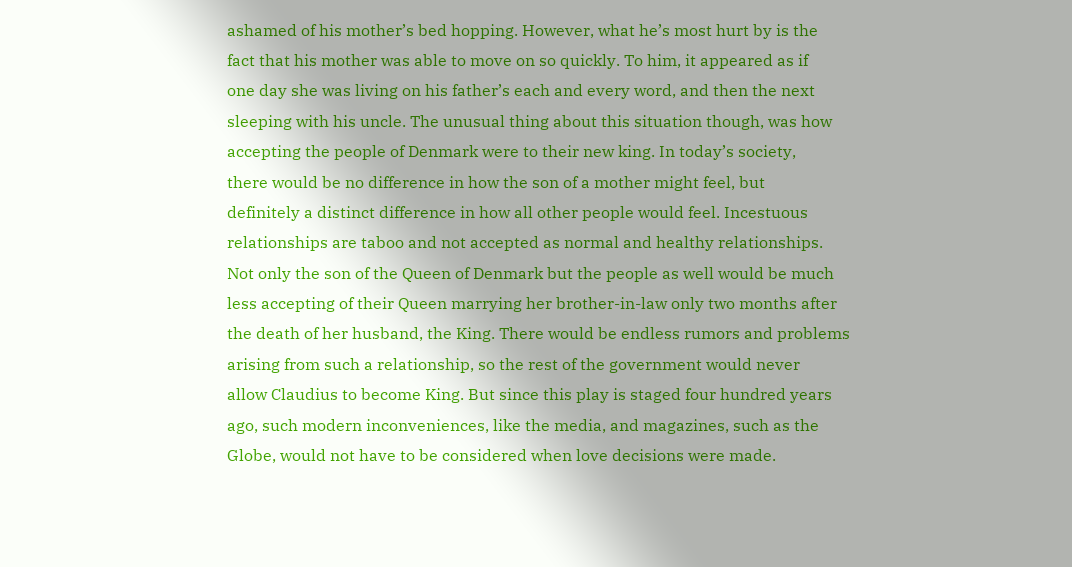ashamed of his mother’s bed hopping. However, what he’s most hurt by is the
fact that his mother was able to move on so quickly. To him, it appeared as if
one day she was living on his father’s each and every word, and then the next
sleeping with his uncle. The unusual thing about this situation though, was how
accepting the people of Denmark were to their new king. In today’s society,
there would be no difference in how the son of a mother might feel, but
definitely a distinct difference in how all other people would feel. Incestuous
relationships are taboo and not accepted as normal and healthy relationships.
Not only the son of the Queen of Denmark but the people as well would be much
less accepting of their Queen marrying her brother-in-law only two months after
the death of her husband, the King. There would be endless rumors and problems
arising from such a relationship, so the rest of the government would never
allow Claudius to become King. But since this play is staged four hundred years
ago, such modern inconveniences, like the media, and magazines, such as the
Globe, would not have to be considered when love decisions were made.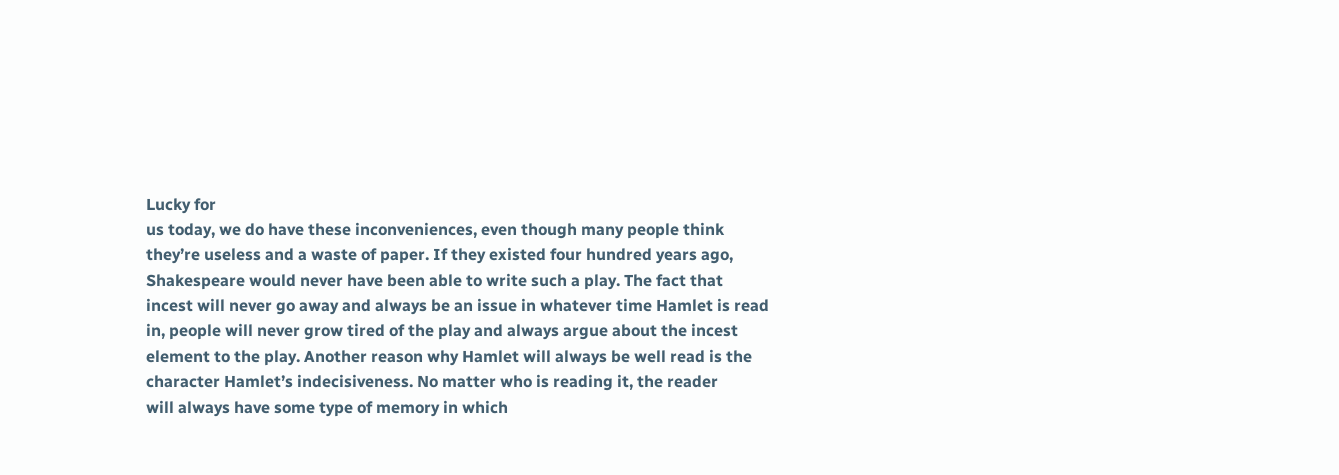Lucky for
us today, we do have these inconveniences, even though many people think
they’re useless and a waste of paper. If they existed four hundred years ago,
Shakespeare would never have been able to write such a play. The fact that
incest will never go away and always be an issue in whatever time Hamlet is read
in, people will never grow tired of the play and always argue about the incest
element to the play. Another reason why Hamlet will always be well read is the
character Hamlet’s indecisiveness. No matter who is reading it, the reader
will always have some type of memory in which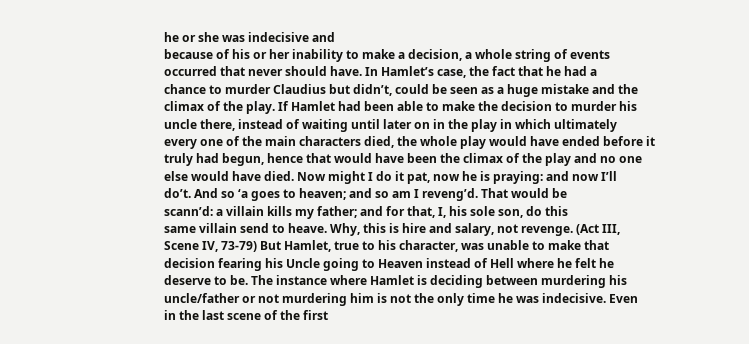he or she was indecisive and
because of his or her inability to make a decision, a whole string of events
occurred that never should have. In Hamlet’s case, the fact that he had a
chance to murder Claudius but didn’t, could be seen as a huge mistake and the
climax of the play. If Hamlet had been able to make the decision to murder his
uncle there, instead of waiting until later on in the play in which ultimately
every one of the main characters died, the whole play would have ended before it
truly had begun, hence that would have been the climax of the play and no one
else would have died. Now might I do it pat, now he is praying: and now I’ll
do’t. And so ‘a goes to heaven; and so am I reveng’d. That would be
scann’d: a villain kills my father; and for that, I, his sole son, do this
same villain send to heave. Why, this is hire and salary, not revenge. (Act III,
Scene IV, 73-79) But Hamlet, true to his character, was unable to make that
decision fearing his Uncle going to Heaven instead of Hell where he felt he
deserve to be. The instance where Hamlet is deciding between murdering his
uncle/father or not murdering him is not the only time he was indecisive. Even
in the last scene of the first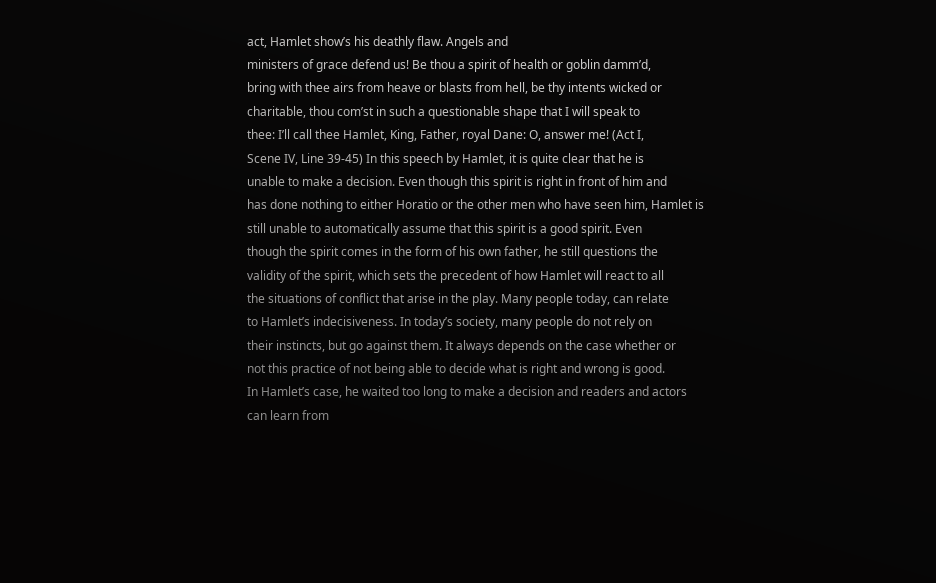act, Hamlet show’s his deathly flaw. Angels and
ministers of grace defend us! Be thou a spirit of health or goblin damm’d,
bring with thee airs from heave or blasts from hell, be thy intents wicked or
charitable, thou com’st in such a questionable shape that I will speak to
thee: I’ll call thee Hamlet, King, Father, royal Dane: O, answer me! (Act I,
Scene IV, Line 39-45) In this speech by Hamlet, it is quite clear that he is
unable to make a decision. Even though this spirit is right in front of him and
has done nothing to either Horatio or the other men who have seen him, Hamlet is
still unable to automatically assume that this spirit is a good spirit. Even
though the spirit comes in the form of his own father, he still questions the
validity of the spirit, which sets the precedent of how Hamlet will react to all
the situations of conflict that arise in the play. Many people today, can relate
to Hamlet’s indecisiveness. In today’s society, many people do not rely on
their instincts, but go against them. It always depends on the case whether or
not this practice of not being able to decide what is right and wrong is good.
In Hamlet’s case, he waited too long to make a decision and readers and actors
can learn from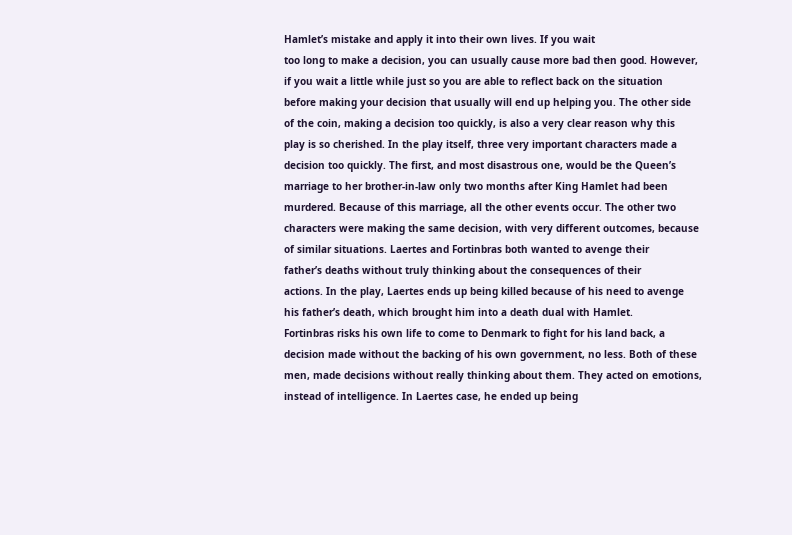Hamlet’s mistake and apply it into their own lives. If you wait
too long to make a decision, you can usually cause more bad then good. However,
if you wait a little while just so you are able to reflect back on the situation
before making your decision that usually will end up helping you. The other side
of the coin, making a decision too quickly, is also a very clear reason why this
play is so cherished. In the play itself, three very important characters made a
decision too quickly. The first, and most disastrous one, would be the Queen’s
marriage to her brother-in-law only two months after King Hamlet had been
murdered. Because of this marriage, all the other events occur. The other two
characters were making the same decision, with very different outcomes, because
of similar situations. Laertes and Fortinbras both wanted to avenge their
father’s deaths without truly thinking about the consequences of their
actions. In the play, Laertes ends up being killed because of his need to avenge
his father’s death, which brought him into a death dual with Hamlet.
Fortinbras risks his own life to come to Denmark to fight for his land back, a
decision made without the backing of his own government, no less. Both of these
men, made decisions without really thinking about them. They acted on emotions,
instead of intelligence. In Laertes case, he ended up being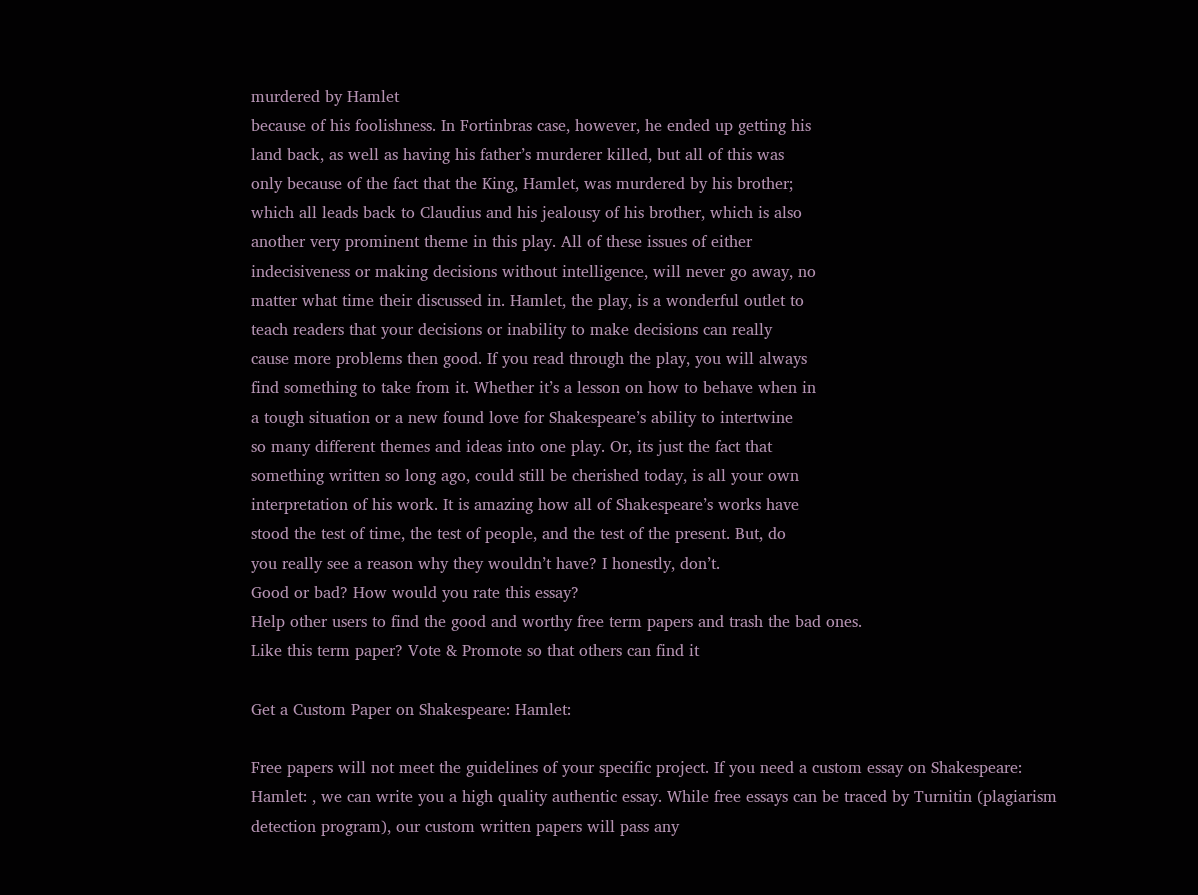murdered by Hamlet
because of his foolishness. In Fortinbras case, however, he ended up getting his
land back, as well as having his father’s murderer killed, but all of this was
only because of the fact that the King, Hamlet, was murdered by his brother;
which all leads back to Claudius and his jealousy of his brother, which is also
another very prominent theme in this play. All of these issues of either
indecisiveness or making decisions without intelligence, will never go away, no
matter what time their discussed in. Hamlet, the play, is a wonderful outlet to
teach readers that your decisions or inability to make decisions can really
cause more problems then good. If you read through the play, you will always
find something to take from it. Whether it’s a lesson on how to behave when in
a tough situation or a new found love for Shakespeare’s ability to intertwine
so many different themes and ideas into one play. Or, its just the fact that
something written so long ago, could still be cherished today, is all your own
interpretation of his work. It is amazing how all of Shakespeare’s works have
stood the test of time, the test of people, and the test of the present. But, do
you really see a reason why they wouldn’t have? I honestly, don’t.
Good or bad? How would you rate this essay?
Help other users to find the good and worthy free term papers and trash the bad ones.
Like this term paper? Vote & Promote so that others can find it

Get a Custom Paper on Shakespeare: Hamlet:

Free papers will not meet the guidelines of your specific project. If you need a custom essay on Shakespeare: Hamlet: , we can write you a high quality authentic essay. While free essays can be traced by Turnitin (plagiarism detection program), our custom written papers will pass any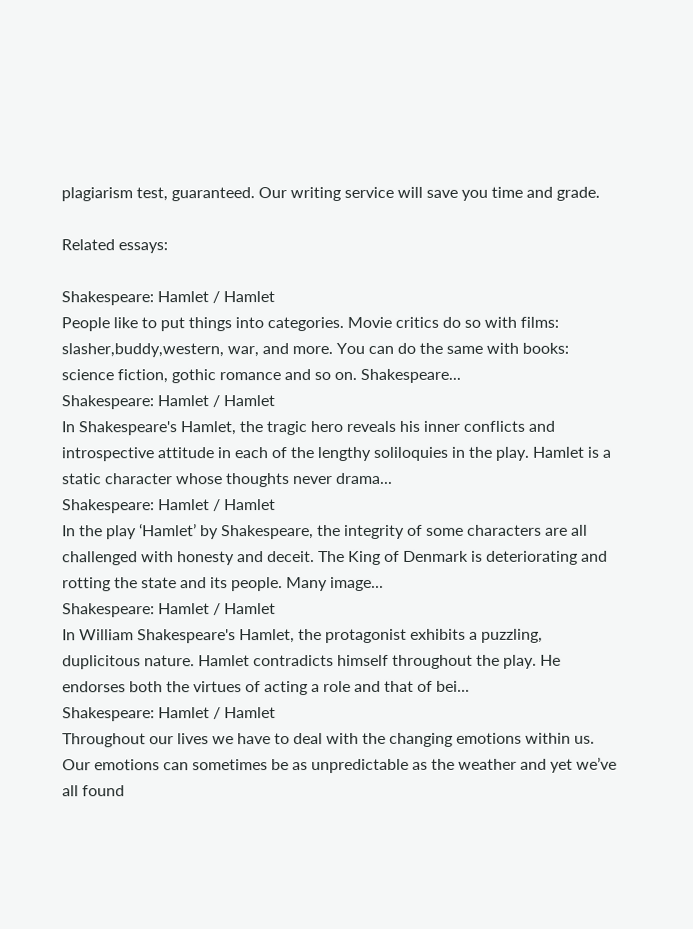plagiarism test, guaranteed. Our writing service will save you time and grade.

Related essays:

Shakespeare: Hamlet / Hamlet
People like to put things into categories. Movie critics do so with films: slasher,buddy,western, war, and more. You can do the same with books: science fiction, gothic romance and so on. Shakespeare...
Shakespeare: Hamlet / Hamlet
In Shakespeare's Hamlet, the tragic hero reveals his inner conflicts and introspective attitude in each of the lengthy soliloquies in the play. Hamlet is a static character whose thoughts never drama...
Shakespeare: Hamlet / Hamlet
In the play ‘Hamlet’ by Shakespeare, the integrity of some characters are all challenged with honesty and deceit. The King of Denmark is deteriorating and rotting the state and its people. Many image...
Shakespeare: Hamlet / Hamlet
In William Shakespeare's Hamlet, the protagonist exhibits a puzzling, duplicitous nature. Hamlet contradicts himself throughout the play. He endorses both the virtues of acting a role and that of bei...
Shakespeare: Hamlet / Hamlet
Throughout our lives we have to deal with the changing emotions within us. Our emotions can sometimes be as unpredictable as the weather and yet we’ve all found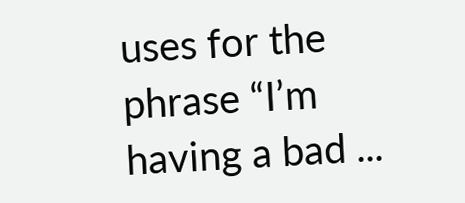uses for the phrase “I’m having a bad ...